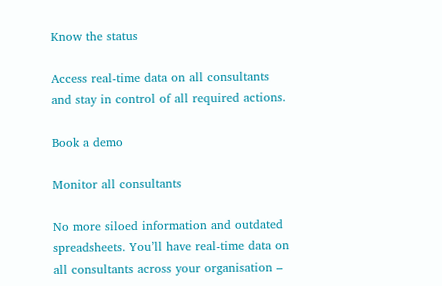Know the status

Access real-time data on all consultants and stay in control of all required actions.

Book a demo

Monitor all consultants

No more siloed information and outdated spreadsheets. You’ll have real-time data on all consultants across your organisation –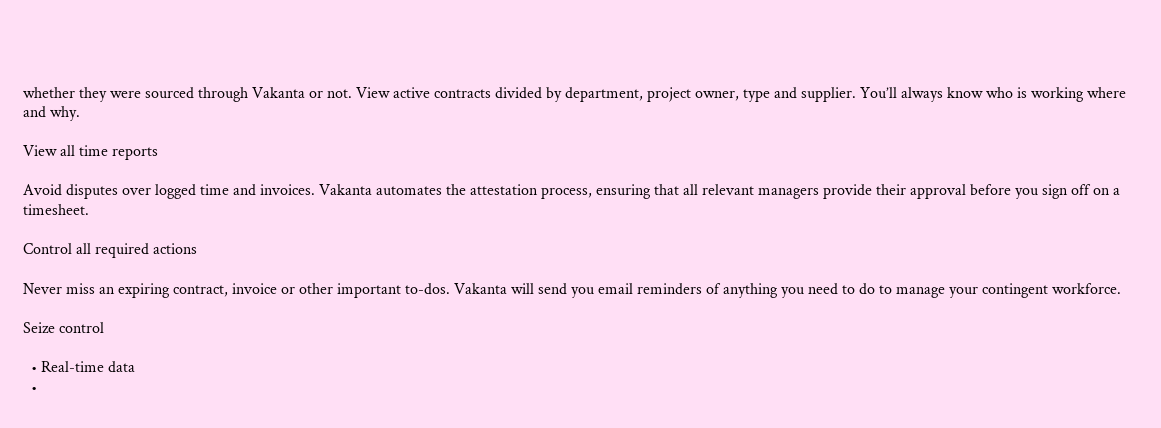whether they were sourced through Vakanta or not. View active contracts divided by department, project owner, type and supplier. You’ll always know who is working where and why.

View all time reports

Avoid disputes over logged time and invoices. Vakanta automates the attestation process, ensuring that all relevant managers provide their approval before you sign off on a timesheet.

Control all required actions

Never miss an expiring contract, invoice or other important to-dos. Vakanta will send you email reminders of anything you need to do to manage your contingent workforce.

Seize control

  • Real-time data
  •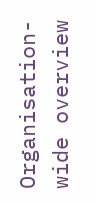Organisation-wide overview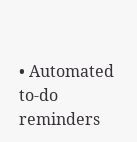• Automated to-do reminders